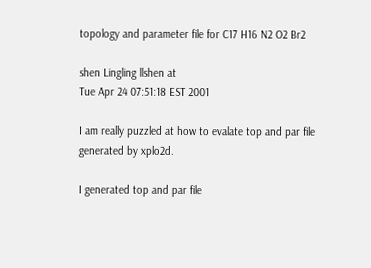topology and parameter file for C17 H16 N2 O2 Br2

shen Lingling llshen at
Tue Apr 24 07:51:18 EST 2001

I am really puzzled at how to evalate top and par file generated by xplo2d.

I generated top and par file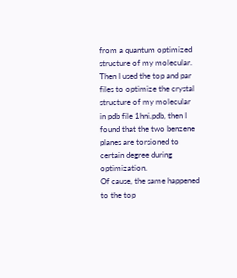from a quantum optimized structure of my molecular.
Then I used the top and par files to optimize the crystal structure of my molecular
in pdb file 1hni.pdb, then I found that the two benzene planes are torsioned to
certain degree during optimization.
Of cause, the same happened to the top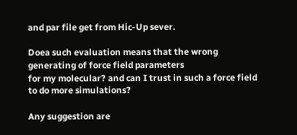and par file get from Hic-Up sever.

Doea such evaluation means that the wrong generating of force field parameters
for my molecular? and can I trust in such a force field to do more simulations?

Any suggestion are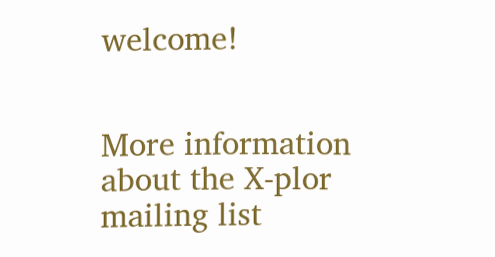welcome!


More information about the X-plor mailing list